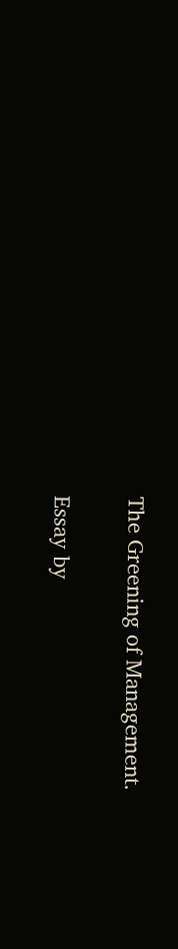The Greening of Management.

Essay by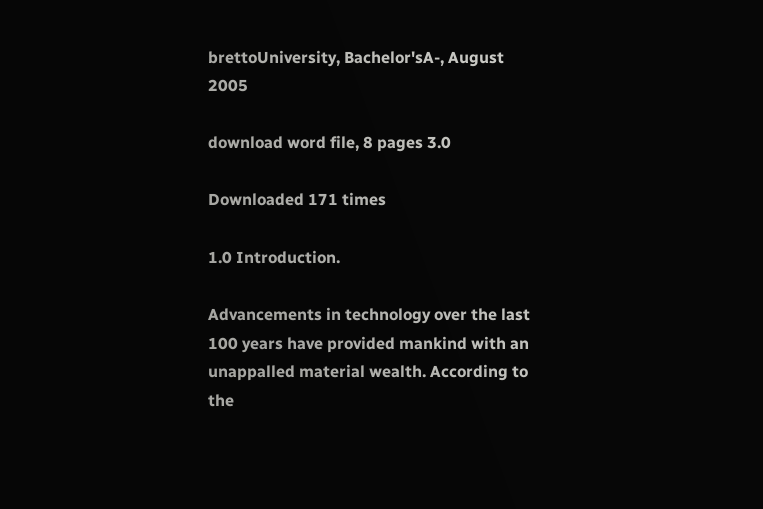brettoUniversity, Bachelor'sA-, August 2005

download word file, 8 pages 3.0

Downloaded 171 times

1.0 Introduction.

Advancements in technology over the last 100 years have provided mankind with an unappalled material wealth. According to the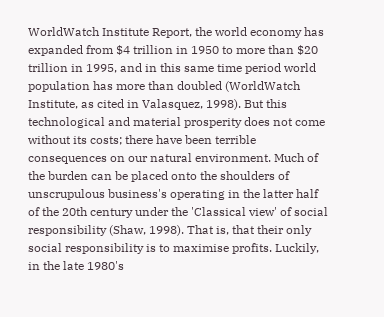WorldWatch Institute Report, the world economy has expanded from $4 trillion in 1950 to more than $20 trillion in 1995, and in this same time period world population has more than doubled (WorldWatch Institute, as cited in Valasquez, 1998). But this technological and material prosperity does not come without its costs; there have been terrible consequences on our natural environment. Much of the burden can be placed onto the shoulders of unscrupulous business's operating in the latter half of the 20th century under the 'Classical view' of social responsibility (Shaw, 1998). That is, that their only social responsibility is to maximise profits. Luckily, in the late 1980's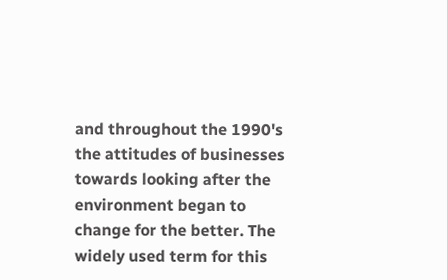and throughout the 1990's the attitudes of businesses towards looking after the environment began to change for the better. The widely used term for this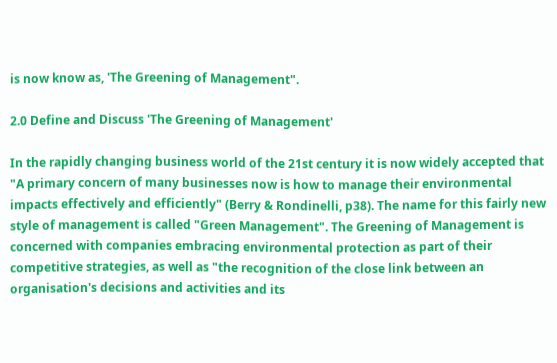is now know as, 'The Greening of Management".

2.0 Define and Discuss 'The Greening of Management'

In the rapidly changing business world of the 21st century it is now widely accepted that "A primary concern of many businesses now is how to manage their environmental impacts effectively and efficiently" (Berry & Rondinelli, p38). The name for this fairly new style of management is called "Green Management". The Greening of Management is concerned with companies embracing environmental protection as part of their competitive strategies, as well as "the recognition of the close link between an organisation's decisions and activities and its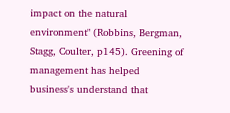impact on the natural environment" (Robbins, Bergman, Stagg, Coulter, p145). Greening of management has helped business's understand that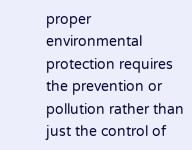proper environmental protection requires the prevention or pollution rather than just the control of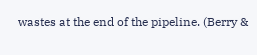wastes at the end of the pipeline. (Berry &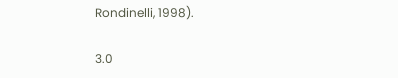Rondinelli, 1998).

3.0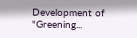Development of "Greening...